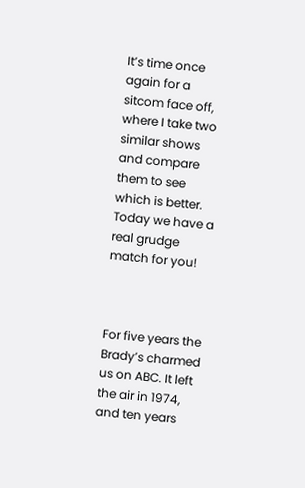It’s time once again for a sitcom face off, where I take two similar shows and compare them to see which is better. Today we have a real grudge match for you!



For five years the Brady’s charmed us on ABC. It left the air in 1974, and ten years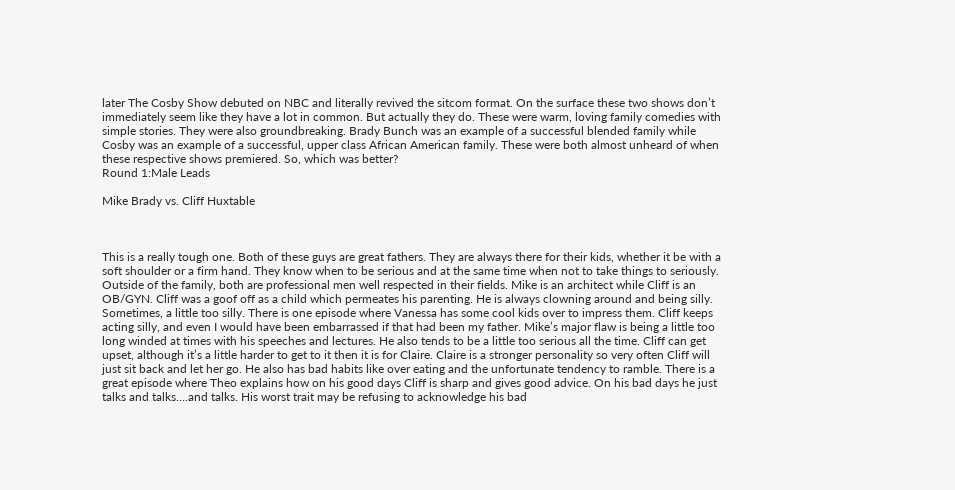later The Cosby Show debuted on NBC and literally revived the sitcom format. On the surface these two shows don’t immediately seem like they have a lot in common. But actually they do. These were warm, loving family comedies with simple stories. They were also groundbreaking. Brady Bunch was an example of a successful blended family while Cosby was an example of a successful, upper class African American family. These were both almost unheard of when these respective shows premiered. So, which was better?
Round 1:Male Leads

Mike Brady vs. Cliff Huxtable



This is a really tough one. Both of these guys are great fathers. They are always there for their kids, whether it be with a soft shoulder or a firm hand. They know when to be serious and at the same time when not to take things to seriously. Outside of the family, both are professional men well respected in their fields. Mike is an architect while Cliff is an OB/GYN. Cliff was a goof off as a child which permeates his parenting. He is always clowning around and being silly. Sometimes, a little too silly. There is one episode where Vanessa has some cool kids over to impress them. Cliff keeps acting silly, and even I would have been embarrassed if that had been my father. Mike’s major flaw is being a little too long winded at times with his speeches and lectures. He also tends to be a little too serious all the time. Cliff can get upset, although it’s a little harder to get to it then it is for Claire. Claire is a stronger personality so very often Cliff will just sit back and let her go. He also has bad habits like over eating and the unfortunate tendency to ramble. There is a great episode where Theo explains how on his good days Cliff is sharp and gives good advice. On his bad days he just talks and talks….and talks. His worst trait may be refusing to acknowledge his bad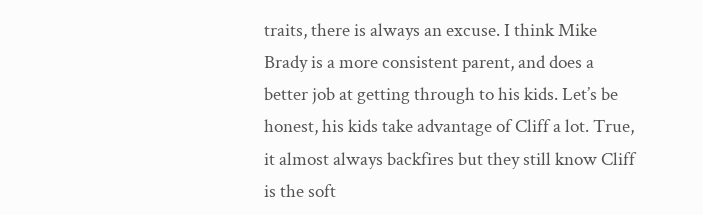traits, there is always an excuse. I think Mike Brady is a more consistent parent, and does a better job at getting through to his kids. Let’s be honest, his kids take advantage of Cliff a lot. True, it almost always backfires but they still know Cliff is the soft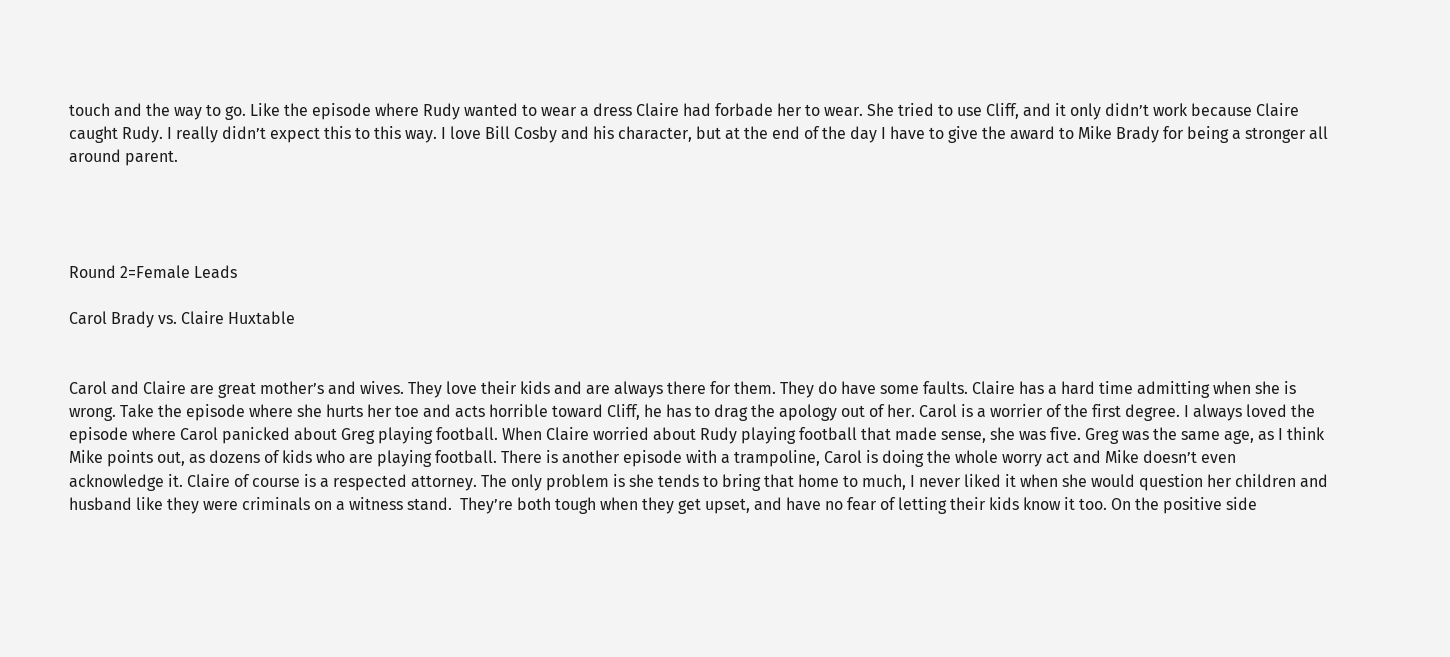touch and the way to go. Like the episode where Rudy wanted to wear a dress Claire had forbade her to wear. She tried to use Cliff, and it only didn’t work because Claire caught Rudy. I really didn’t expect this to this way. I love Bill Cosby and his character, but at the end of the day I have to give the award to Mike Brady for being a stronger all around parent.




Round 2=Female Leads

Carol Brady vs. Claire Huxtable


Carol and Claire are great mother’s and wives. They love their kids and are always there for them. They do have some faults. Claire has a hard time admitting when she is wrong. Take the episode where she hurts her toe and acts horrible toward Cliff, he has to drag the apology out of her. Carol is a worrier of the first degree. I always loved the episode where Carol panicked about Greg playing football. When Claire worried about Rudy playing football that made sense, she was five. Greg was the same age, as I think Mike points out, as dozens of kids who are playing football. There is another episode with a trampoline, Carol is doing the whole worry act and Mike doesn’t even acknowledge it. Claire of course is a respected attorney. The only problem is she tends to bring that home to much, I never liked it when she would question her children and husband like they were criminals on a witness stand.  They’re both tough when they get upset, and have no fear of letting their kids know it too. On the positive side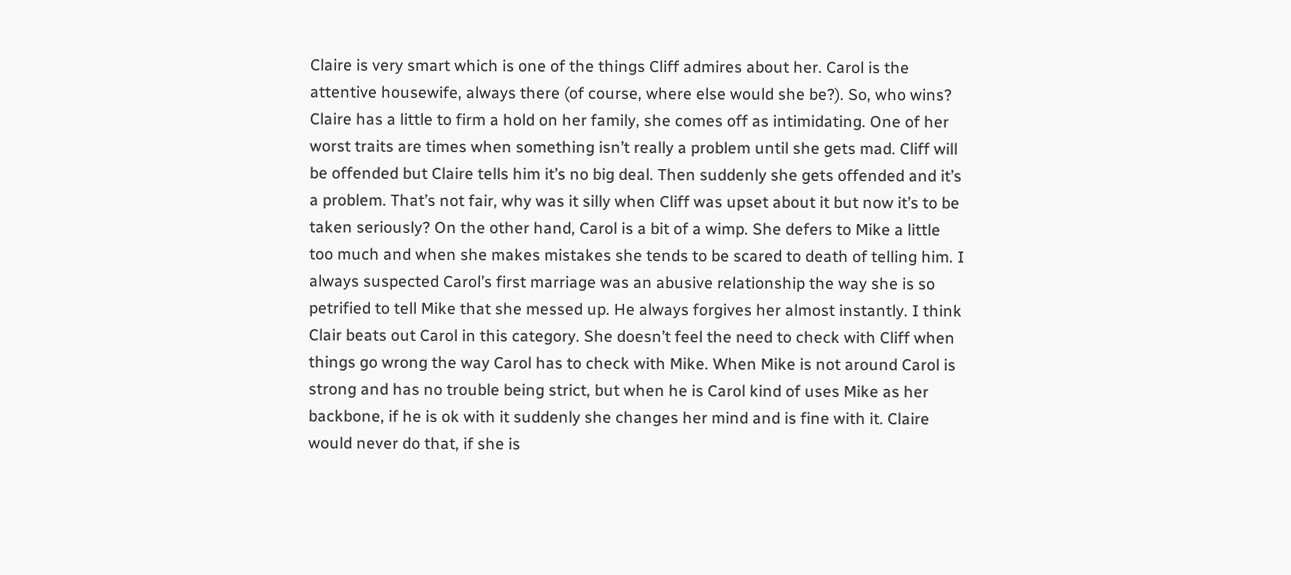Claire is very smart which is one of the things Cliff admires about her. Carol is the attentive housewife, always there (of course, where else would she be?). So, who wins? Claire has a little to firm a hold on her family, she comes off as intimidating. One of her worst traits are times when something isn’t really a problem until she gets mad. Cliff will be offended but Claire tells him it’s no big deal. Then suddenly she gets offended and it’s a problem. That’s not fair, why was it silly when Cliff was upset about it but now it’s to be taken seriously? On the other hand, Carol is a bit of a wimp. She defers to Mike a little too much and when she makes mistakes she tends to be scared to death of telling him. I always suspected Carol’s first marriage was an abusive relationship the way she is so petrified to tell Mike that she messed up. He always forgives her almost instantly. I think Clair beats out Carol in this category. She doesn’t feel the need to check with Cliff when things go wrong the way Carol has to check with Mike. When Mike is not around Carol is strong and has no trouble being strict, but when he is Carol kind of uses Mike as her backbone, if he is ok with it suddenly she changes her mind and is fine with it. Claire would never do that, if she is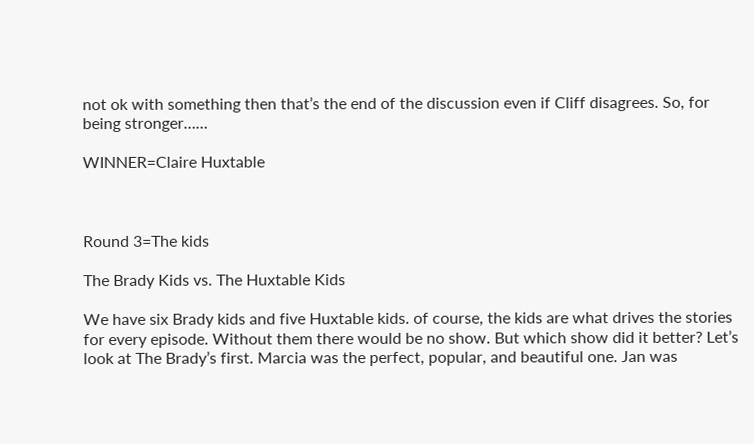not ok with something then that’s the end of the discussion even if Cliff disagrees. So, for being stronger……

WINNER=Claire Huxtable



Round 3=The kids

The Brady Kids vs. The Huxtable Kids

We have six Brady kids and five Huxtable kids. of course, the kids are what drives the stories for every episode. Without them there would be no show. But which show did it better? Let’s look at The Brady’s first. Marcia was the perfect, popular, and beautiful one. Jan was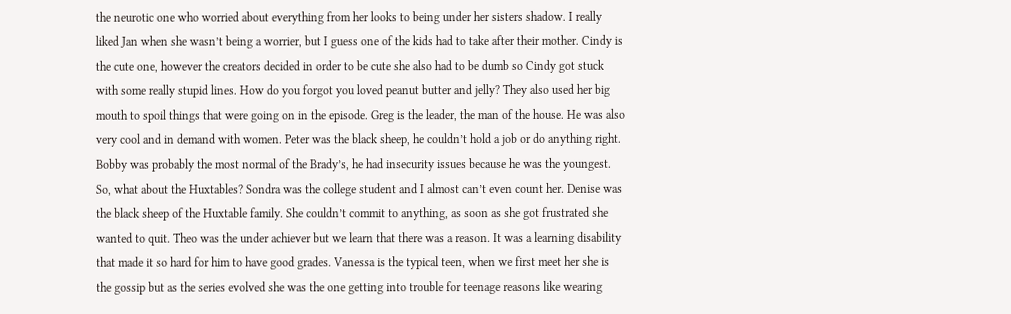the neurotic one who worried about everything from her looks to being under her sisters shadow. I really liked Jan when she wasn’t being a worrier, but I guess one of the kids had to take after their mother. Cindy is the cute one, however the creators decided in order to be cute she also had to be dumb so Cindy got stuck with some really stupid lines. How do you forgot you loved peanut butter and jelly? They also used her big mouth to spoil things that were going on in the episode. Greg is the leader, the man of the house. He was also very cool and in demand with women. Peter was the black sheep, he couldn’t hold a job or do anything right. Bobby was probably the most normal of the Brady’s, he had insecurity issues because he was the youngest. So, what about the Huxtables? Sondra was the college student and I almost can’t even count her. Denise was the black sheep of the Huxtable family. She couldn’t commit to anything, as soon as she got frustrated she wanted to quit. Theo was the under achiever but we learn that there was a reason. It was a learning disability that made it so hard for him to have good grades. Vanessa is the typical teen, when we first meet her she is the gossip but as the series evolved she was the one getting into trouble for teenage reasons like wearing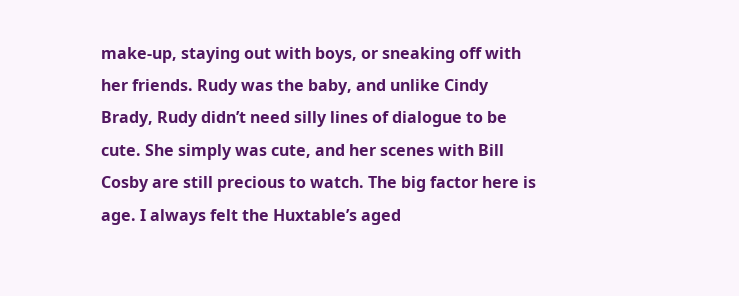make-up, staying out with boys, or sneaking off with her friends. Rudy was the baby, and unlike Cindy Brady, Rudy didn’t need silly lines of dialogue to be cute. She simply was cute, and her scenes with Bill Cosby are still precious to watch. The big factor here is age. I always felt the Huxtable’s aged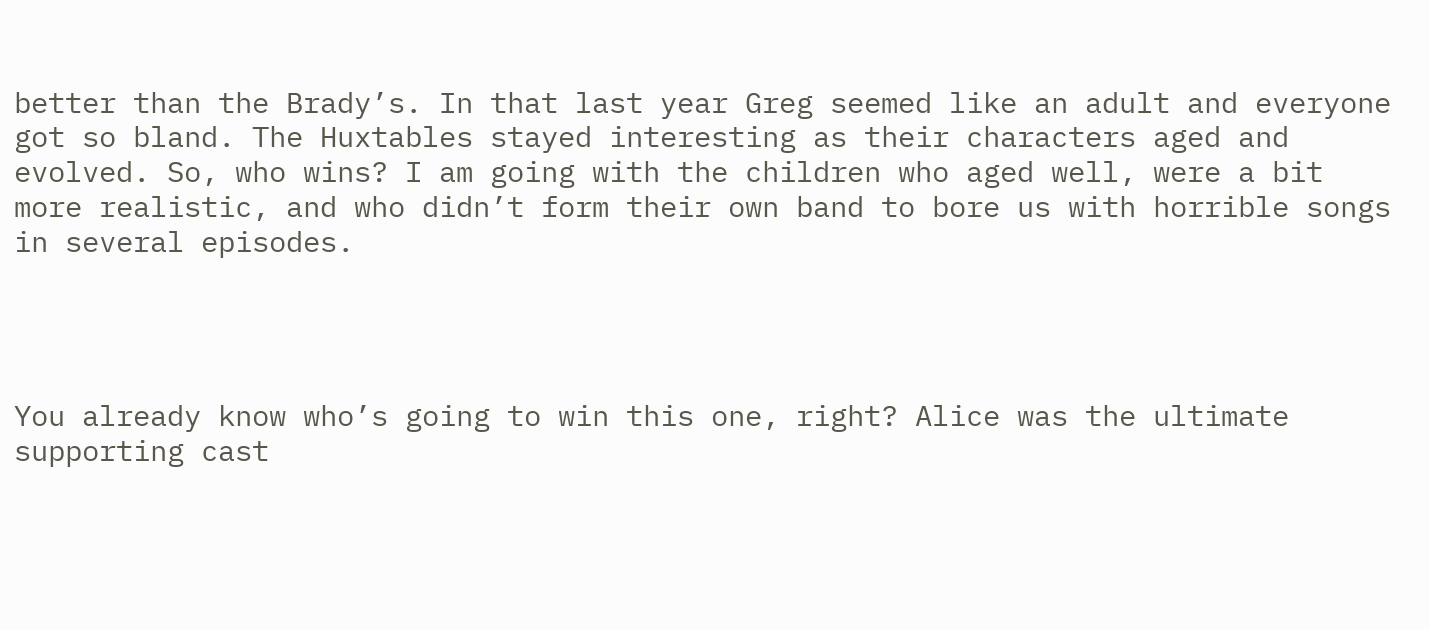better than the Brady’s. In that last year Greg seemed like an adult and everyone got so bland. The Huxtables stayed interesting as their characters aged and evolved. So, who wins? I am going with the children who aged well, were a bit more realistic, and who didn’t form their own band to bore us with horrible songs in several episodes.




You already know who’s going to win this one, right? Alice was the ultimate supporting cast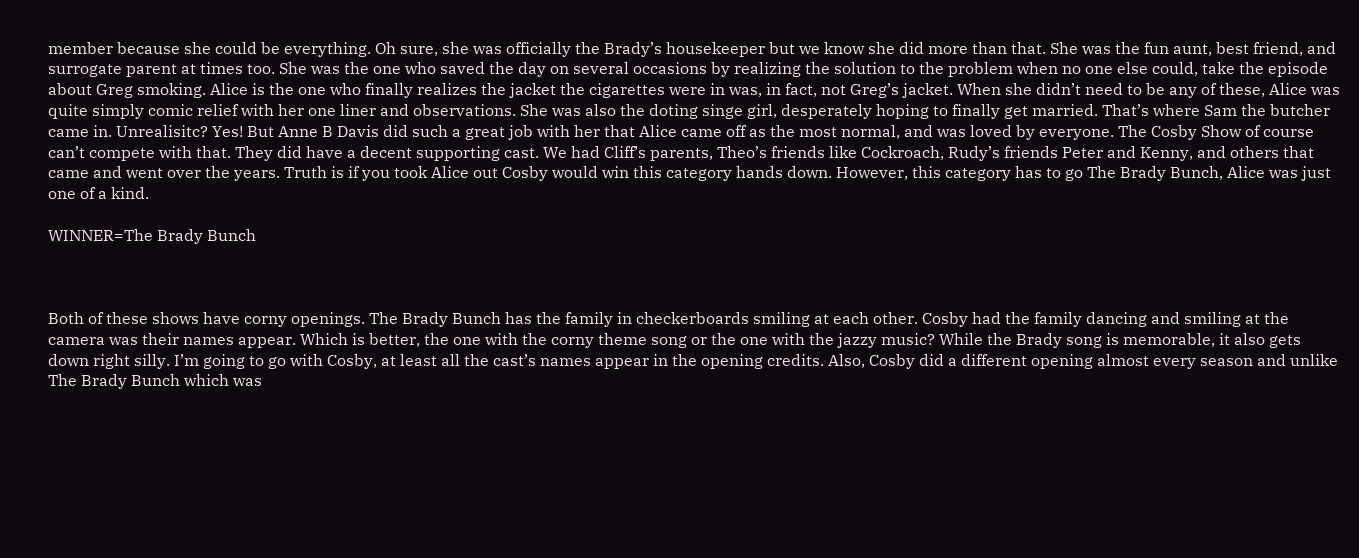member because she could be everything. Oh sure, she was officially the Brady’s housekeeper but we know she did more than that. She was the fun aunt, best friend, and surrogate parent at times too. She was the one who saved the day on several occasions by realizing the solution to the problem when no one else could, take the episode about Greg smoking. Alice is the one who finally realizes the jacket the cigarettes were in was, in fact, not Greg’s jacket. When she didn’t need to be any of these, Alice was quite simply comic relief with her one liner and observations. She was also the doting singe girl, desperately hoping to finally get married. That’s where Sam the butcher came in. Unrealisitc? Yes! But Anne B Davis did such a great job with her that Alice came off as the most normal, and was loved by everyone. The Cosby Show of course can’t compete with that. They did have a decent supporting cast. We had Cliff’s parents, Theo’s friends like Cockroach, Rudy’s friends Peter and Kenny, and others that came and went over the years. Truth is if you took Alice out Cosby would win this category hands down. However, this category has to go The Brady Bunch, Alice was just one of a kind.

WINNER=The Brady Bunch



Both of these shows have corny openings. The Brady Bunch has the family in checkerboards smiling at each other. Cosby had the family dancing and smiling at the camera was their names appear. Which is better, the one with the corny theme song or the one with the jazzy music? While the Brady song is memorable, it also gets down right silly. I’m going to go with Cosby, at least all the cast’s names appear in the opening credits. Also, Cosby did a different opening almost every season and unlike The Brady Bunch which was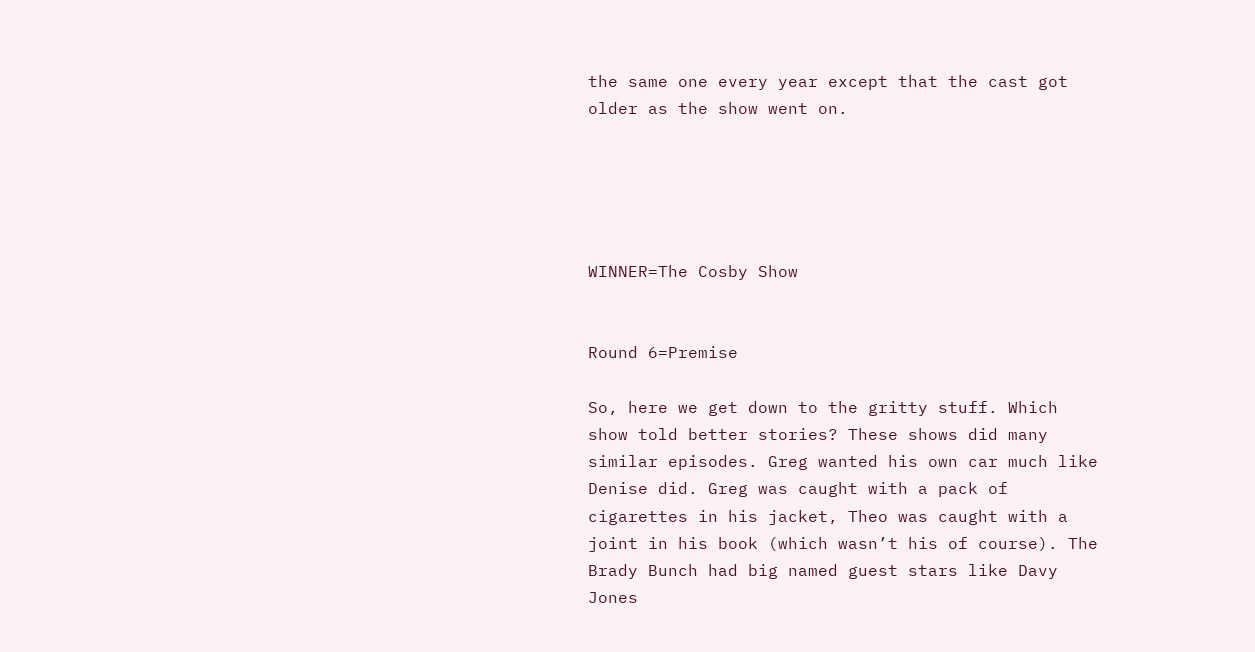the same one every year except that the cast got older as the show went on.





WINNER=The Cosby Show


Round 6=Premise

So, here we get down to the gritty stuff. Which show told better stories? These shows did many similar episodes. Greg wanted his own car much like Denise did. Greg was caught with a pack of cigarettes in his jacket, Theo was caught with a joint in his book (which wasn’t his of course). The Brady Bunch had big named guest stars like Davy Jones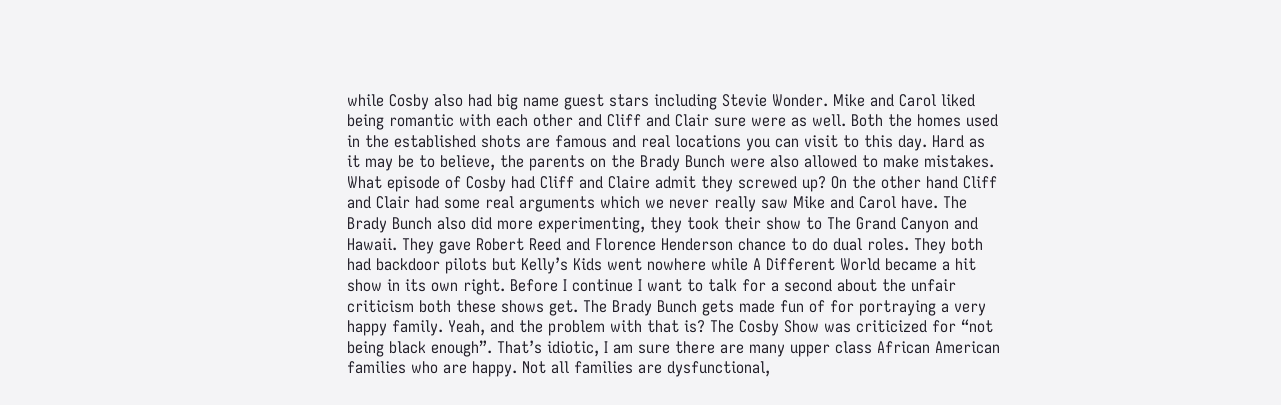while Cosby also had big name guest stars including Stevie Wonder. Mike and Carol liked being romantic with each other and Cliff and Clair sure were as well. Both the homes used in the established shots are famous and real locations you can visit to this day. Hard as it may be to believe, the parents on the Brady Bunch were also allowed to make mistakes. What episode of Cosby had Cliff and Claire admit they screwed up? On the other hand Cliff and Clair had some real arguments which we never really saw Mike and Carol have. The Brady Bunch also did more experimenting, they took their show to The Grand Canyon and Hawaii. They gave Robert Reed and Florence Henderson chance to do dual roles. They both had backdoor pilots but Kelly’s Kids went nowhere while A Different World became a hit show in its own right. Before I continue I want to talk for a second about the unfair criticism both these shows get. The Brady Bunch gets made fun of for portraying a very happy family. Yeah, and the problem with that is? The Cosby Show was criticized for “not being black enough”. That’s idiotic, I am sure there are many upper class African American families who are happy. Not all families are dysfunctional,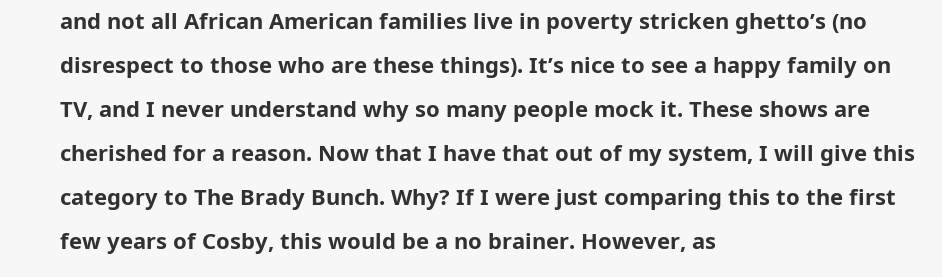and not all African American families live in poverty stricken ghetto’s (no disrespect to those who are these things). It’s nice to see a happy family on TV, and I never understand why so many people mock it. These shows are cherished for a reason. Now that I have that out of my system, I will give this category to The Brady Bunch. Why? If I were just comparing this to the first few years of Cosby, this would be a no brainer. However, as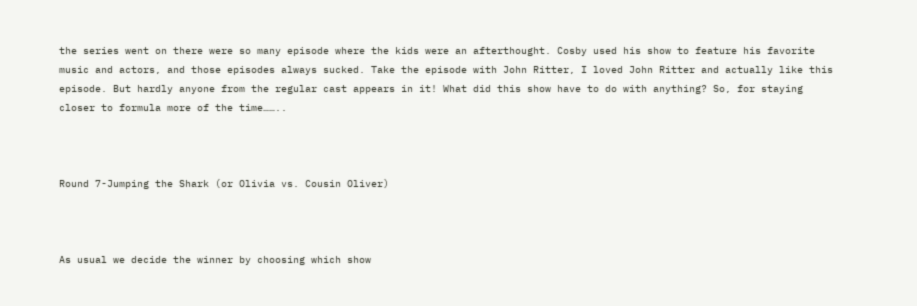the series went on there were so many episode where the kids were an afterthought. Cosby used his show to feature his favorite music and actors, and those episodes always sucked. Take the episode with John Ritter, I loved John Ritter and actually like this episode. But hardly anyone from the regular cast appears in it! What did this show have to do with anything? So, for staying closer to formula more of the time……..



Round 7-Jumping the Shark (or Olivia vs. Cousin Oliver)



As usual we decide the winner by choosing which show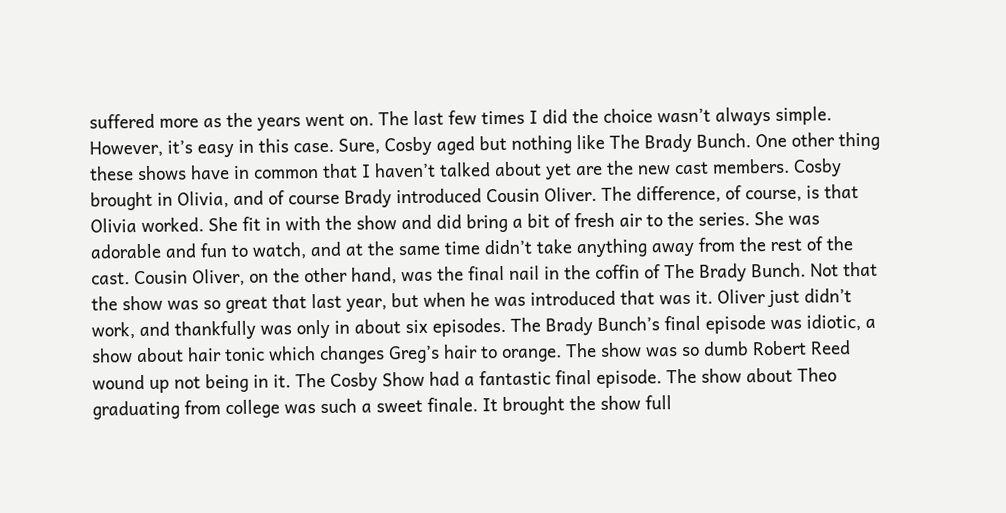suffered more as the years went on. The last few times I did the choice wasn’t always simple. However, it’s easy in this case. Sure, Cosby aged but nothing like The Brady Bunch. One other thing these shows have in common that I haven’t talked about yet are the new cast members. Cosby brought in Olivia, and of course Brady introduced Cousin Oliver. The difference, of course, is that Olivia worked. She fit in with the show and did bring a bit of fresh air to the series. She was adorable and fun to watch, and at the same time didn’t take anything away from the rest of the cast. Cousin Oliver, on the other hand, was the final nail in the coffin of The Brady Bunch. Not that the show was so great that last year, but when he was introduced that was it. Oliver just didn’t work, and thankfully was only in about six episodes. The Brady Bunch’s final episode was idiotic, a show about hair tonic which changes Greg’s hair to orange. The show was so dumb Robert Reed wound up not being in it. The Cosby Show had a fantastic final episode. The show about Theo graduating from college was such a sweet finale. It brought the show full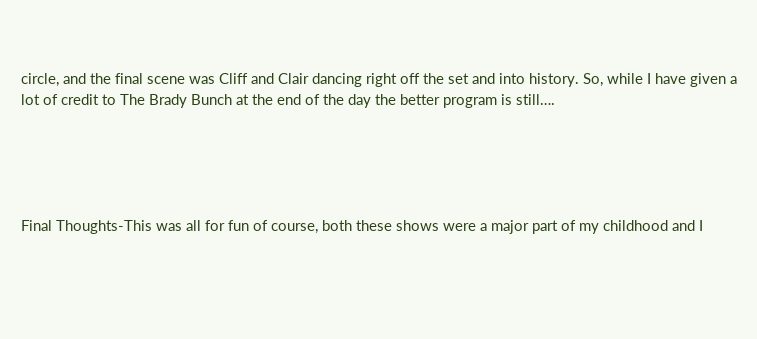circle, and the final scene was Cliff and Clair dancing right off the set and into history. So, while I have given a lot of credit to The Brady Bunch at the end of the day the better program is still….





Final Thoughts-This was all for fun of course, both these shows were a major part of my childhood and I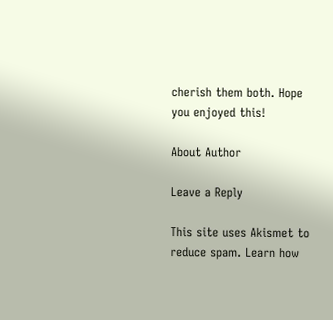cherish them both. Hope you enjoyed this!

About Author

Leave a Reply

This site uses Akismet to reduce spam. Learn how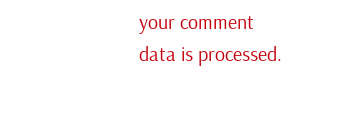your comment data is processed.